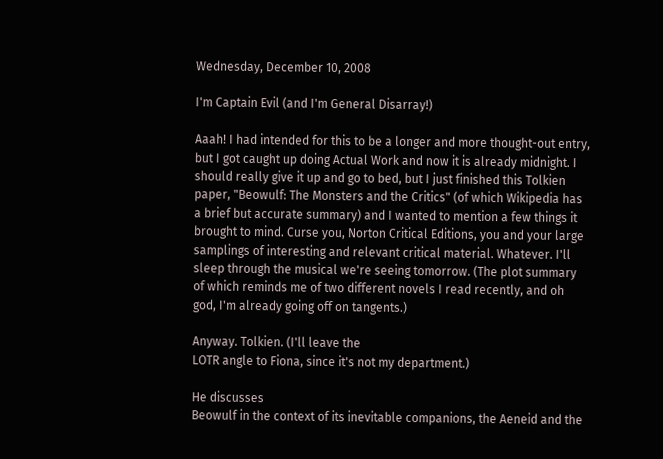Wednesday, December 10, 2008

I'm Captain Evil (and I'm General Disarray!)

Aaah! I had intended for this to be a longer and more thought-out entry, but I got caught up doing Actual Work and now it is already midnight. I should really give it up and go to bed, but I just finished this Tolkien paper, "Beowulf: The Monsters and the Critics" (of which Wikipedia has a brief but accurate summary) and I wanted to mention a few things it brought to mind. Curse you, Norton Critical Editions, you and your large samplings of interesting and relevant critical material. Whatever. I'll sleep through the musical we're seeing tomorrow. (The plot summary of which reminds me of two different novels I read recently, and oh god, I'm already going off on tangents.)

Anyway. Tolkien. (I'll leave the
LOTR angle to Fiona, since it's not my department.)

He discusses
Beowulf in the context of its inevitable companions, the Aeneid and the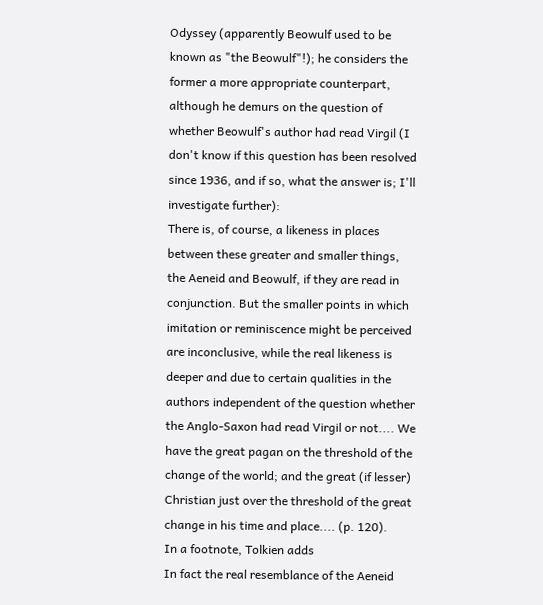Odyssey (apparently Beowulf used to be known as "the Beowulf"!); he considers the former a more appropriate counterpart, although he demurs on the question of whether Beowulf's author had read Virgil (I don't know if this question has been resolved since 1936, and if so, what the answer is; I'll investigate further):
There is, of course, a likeness in places between these greater and smaller things, the Aeneid and Beowulf, if they are read in conjunction. But the smaller points in which imitation or reminiscence might be perceived are inconclusive, while the real likeness is deeper and due to certain qualities in the authors independent of the question whether the Anglo-Saxon had read Virgil or not.... We have the great pagan on the threshold of the change of the world; and the great (if lesser) Christian just over the threshold of the great change in his time and place.... (p. 120).
In a footnote, Tolkien adds
In fact the real resemblance of the Aeneid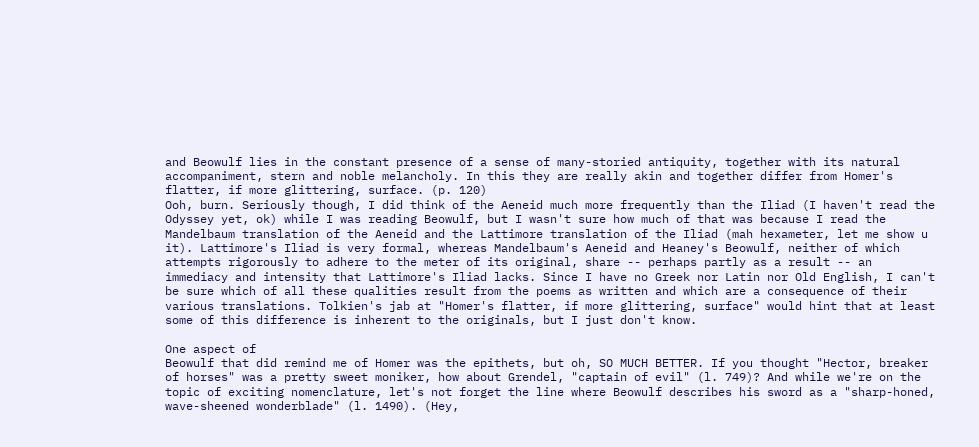and Beowulf lies in the constant presence of a sense of many-storied antiquity, together with its natural accompaniment, stern and noble melancholy. In this they are really akin and together differ from Homer's flatter, if more glittering, surface. (p. 120)
Ooh, burn. Seriously though, I did think of the Aeneid much more frequently than the Iliad (I haven't read the Odyssey yet, ok) while I was reading Beowulf, but I wasn't sure how much of that was because I read the Mandelbaum translation of the Aeneid and the Lattimore translation of the Iliad (mah hexameter, let me show u it). Lattimore's Iliad is very formal, whereas Mandelbaum's Aeneid and Heaney's Beowulf, neither of which attempts rigorously to adhere to the meter of its original, share -- perhaps partly as a result -- an immediacy and intensity that Lattimore's Iliad lacks. Since I have no Greek nor Latin nor Old English, I can't be sure which of all these qualities result from the poems as written and which are a consequence of their various translations. Tolkien's jab at "Homer's flatter, if more glittering, surface" would hint that at least some of this difference is inherent to the originals, but I just don't know.

One aspect of
Beowulf that did remind me of Homer was the epithets, but oh, SO MUCH BETTER. If you thought "Hector, breaker of horses" was a pretty sweet moniker, how about Grendel, "captain of evil" (l. 749)? And while we're on the topic of exciting nomenclature, let's not forget the line where Beowulf describes his sword as a "sharp-honed, wave-sheened wonderblade" (l. 1490). (Hey,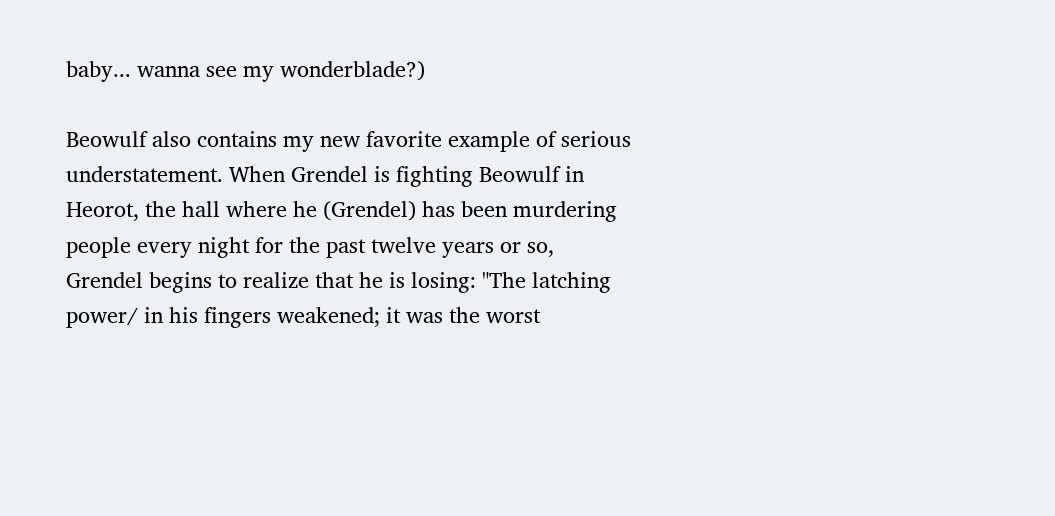baby... wanna see my wonderblade?)

Beowulf also contains my new favorite example of serious understatement. When Grendel is fighting Beowulf in Heorot, the hall where he (Grendel) has been murdering people every night for the past twelve years or so, Grendel begins to realize that he is losing: "The latching power/ in his fingers weakened; it was the worst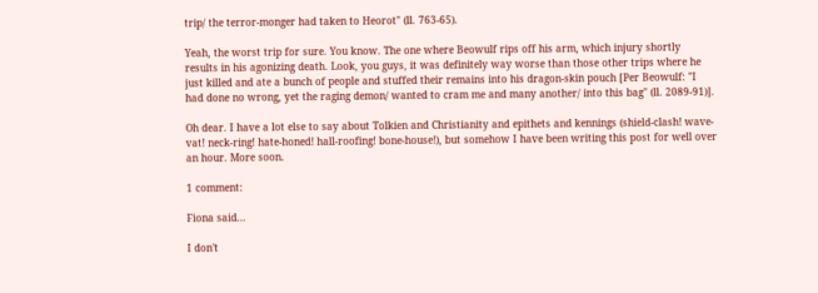trip/ the terror-monger had taken to Heorot" (ll. 763-65).

Yeah, the worst trip for sure. You know. The one where Beowulf rips off his arm, which injury shortly results in his agonizing death. Look, you guys, it was definitely way worse than those other trips where he just killed and ate a bunch of people and stuffed their remains into his dragon-skin pouch [Per Beowulf: "I had done no wrong, yet the raging demon/ wanted to cram me and many another/ into this bag" (ll. 2089-91)].

Oh dear. I have a lot else to say about Tolkien and Christianity and epithets and kennings (shield-clash! wave-vat! neck-ring! hate-honed! hall-roofing! bone-house!), but somehow I have been writing this post for well over an hour. More soon.

1 comment:

Fiona said...

I don't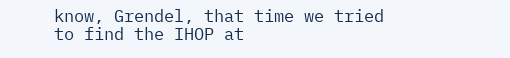know, Grendel, that time we tried to find the IHOP at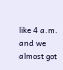like 4 a.m. and we almost got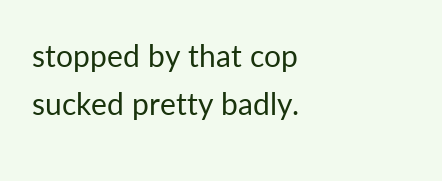stopped by that cop sucked pretty badly.